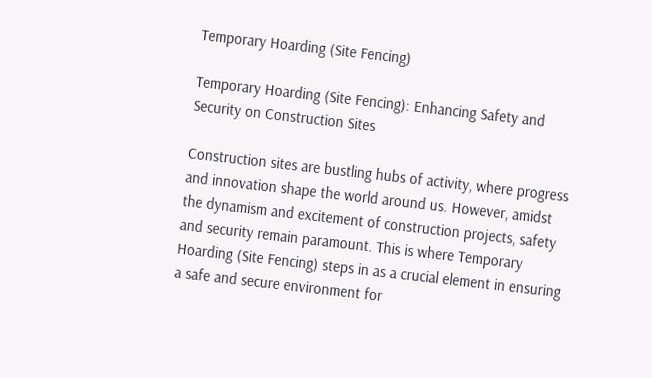Temporary Hoarding (Site Fencing)

Temporary Hoarding (Site Fencing): Enhancing Safety and Security on Construction Sites

Construction sites are bustling hubs of activity, where progress and innovation shape the world around us. However, amidst the dynamism and excitement of construction projects, safety and security remain paramount. This is where Temporary Hoarding (Site Fencing) steps in as a crucial element in ensuring a safe and secure environment for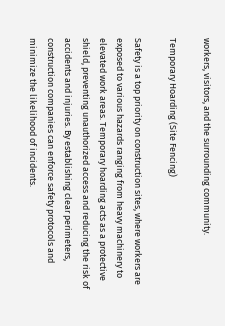workers, visitors, and the surrounding community.

Temporary Hoarding (Site Fencing)

Safety is a top priority on construction sites, where workers are exposed to various hazards ranging from heavy machinery to elevated work areas. Temporary hoarding acts as a protective shield, preventing unauthorized access and reducing the risk of accidents and injuries. By establishing clear perimeters, construction companies can enforce safety protocols and minimize the likelihood of incidents.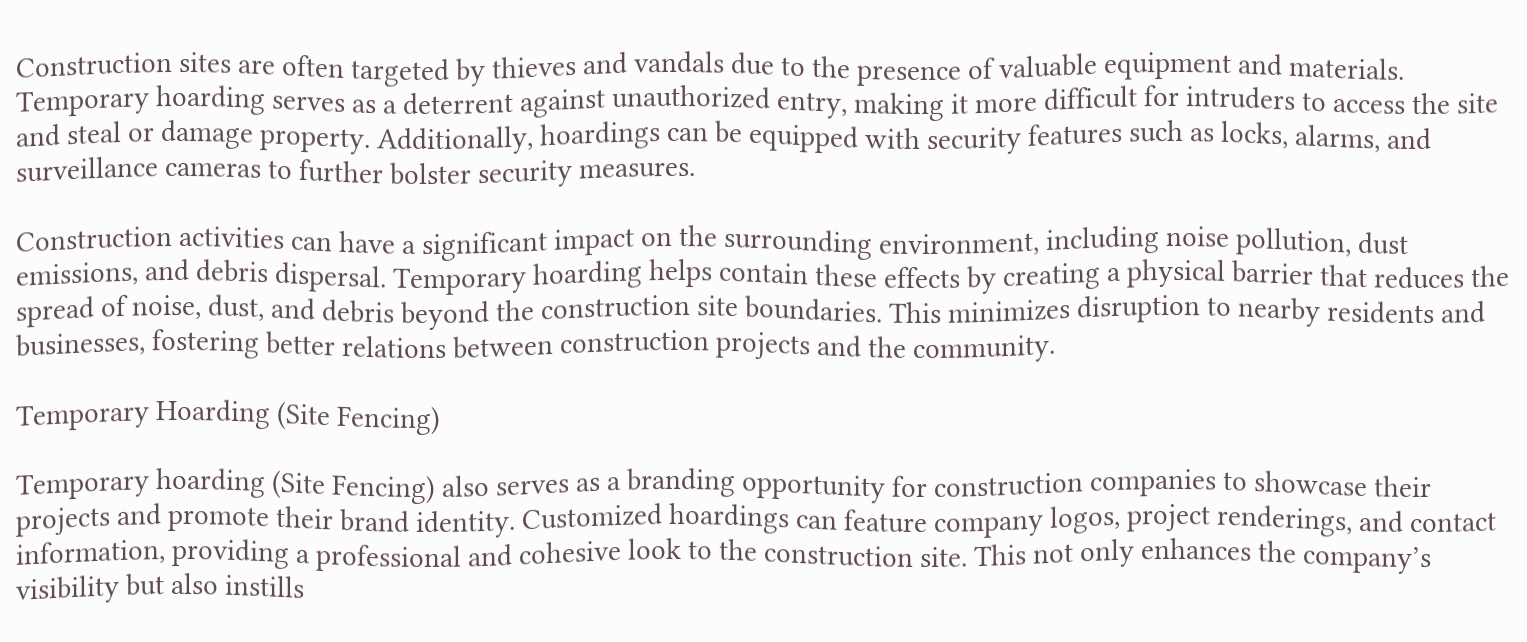Construction sites are often targeted by thieves and vandals due to the presence of valuable equipment and materials. Temporary hoarding serves as a deterrent against unauthorized entry, making it more difficult for intruders to access the site and steal or damage property. Additionally, hoardings can be equipped with security features such as locks, alarms, and surveillance cameras to further bolster security measures.

Construction activities can have a significant impact on the surrounding environment, including noise pollution, dust emissions, and debris dispersal. Temporary hoarding helps contain these effects by creating a physical barrier that reduces the spread of noise, dust, and debris beyond the construction site boundaries. This minimizes disruption to nearby residents and businesses, fostering better relations between construction projects and the community.

Temporary Hoarding (Site Fencing)

Temporary hoarding (Site Fencing) also serves as a branding opportunity for construction companies to showcase their projects and promote their brand identity. Customized hoardings can feature company logos, project renderings, and contact information, providing a professional and cohesive look to the construction site. This not only enhances the company’s visibility but also instills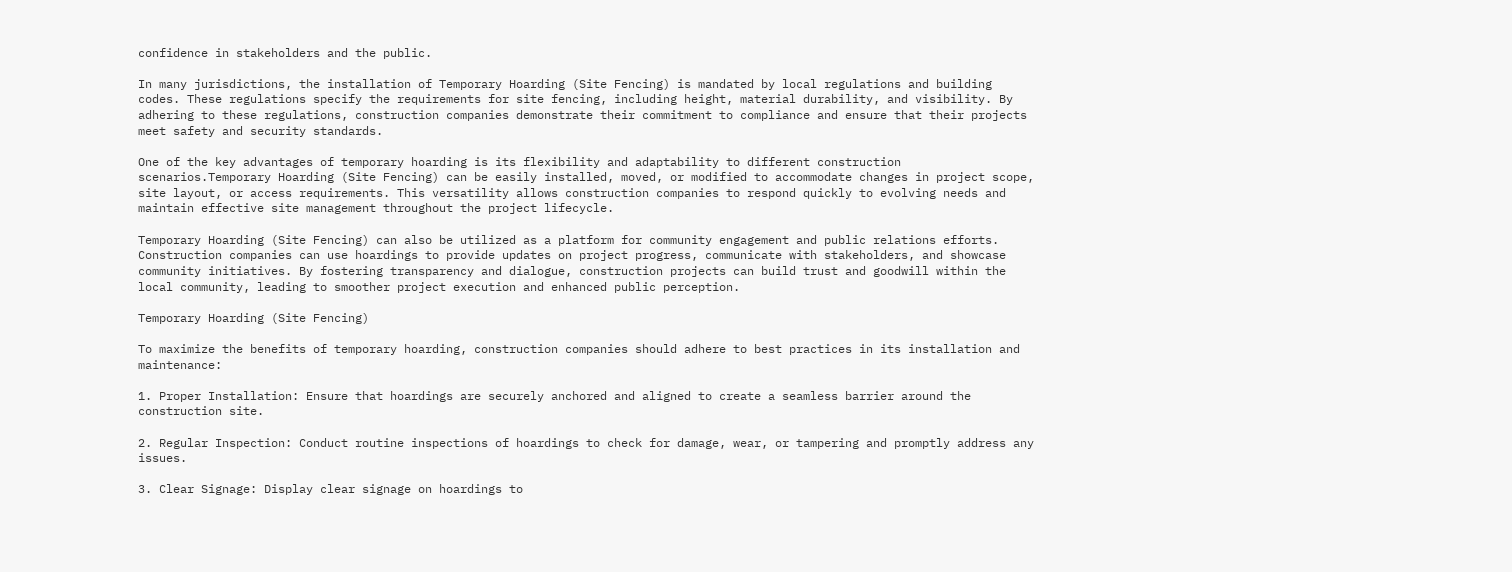confidence in stakeholders and the public.

In many jurisdictions, the installation of Temporary Hoarding (Site Fencing) is mandated by local regulations and building codes. These regulations specify the requirements for site fencing, including height, material durability, and visibility. By adhering to these regulations, construction companies demonstrate their commitment to compliance and ensure that their projects meet safety and security standards.

One of the key advantages of temporary hoarding is its flexibility and adaptability to different construction scenarios.Temporary Hoarding (Site Fencing) can be easily installed, moved, or modified to accommodate changes in project scope, site layout, or access requirements. This versatility allows construction companies to respond quickly to evolving needs and maintain effective site management throughout the project lifecycle.

Temporary Hoarding (Site Fencing) can also be utilized as a platform for community engagement and public relations efforts. Construction companies can use hoardings to provide updates on project progress, communicate with stakeholders, and showcase community initiatives. By fostering transparency and dialogue, construction projects can build trust and goodwill within the local community, leading to smoother project execution and enhanced public perception.

Temporary Hoarding (Site Fencing)

To maximize the benefits of temporary hoarding, construction companies should adhere to best practices in its installation and maintenance:

1. Proper Installation: Ensure that hoardings are securely anchored and aligned to create a seamless barrier around the construction site.

2. Regular Inspection: Conduct routine inspections of hoardings to check for damage, wear, or tampering and promptly address any issues.

3. Clear Signage: Display clear signage on hoardings to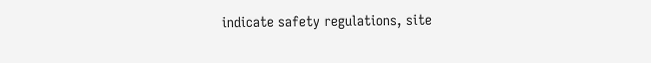indicate safety regulations, site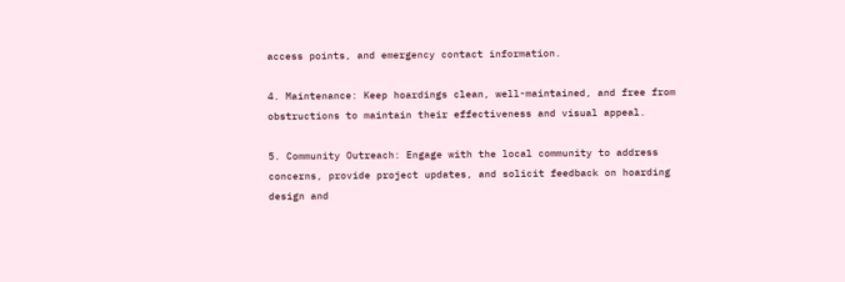access points, and emergency contact information.

4. Maintenance: Keep hoardings clean, well-maintained, and free from obstructions to maintain their effectiveness and visual appeal.

5. Community Outreach: Engage with the local community to address concerns, provide project updates, and solicit feedback on hoarding design and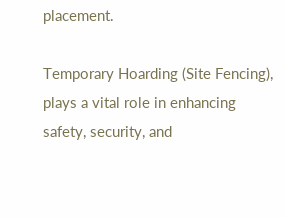placement.

Temporary Hoarding (Site Fencing), plays a vital role in enhancing safety, security, and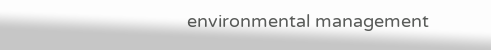environmental management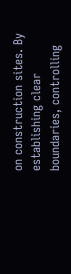on construction sites. By establishing clear boundaries, controlling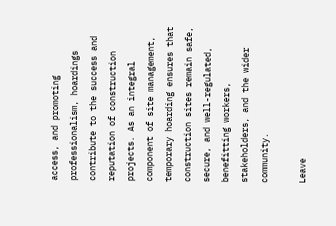access, and promoting professionalism, hoardings contribute to the success and reputation of construction projects. As an integral component of site management, temporary hoarding ensures that construction sites remain safe, secure, and well-regulated, benefitting workers, stakeholders, and the wider community.

Leave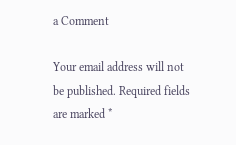a Comment

Your email address will not be published. Required fields are marked *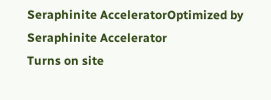Seraphinite AcceleratorOptimized by Seraphinite Accelerator
Turns on site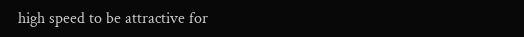high speed to be attractive for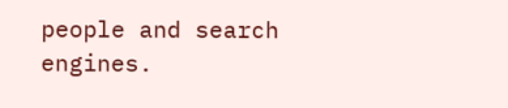people and search engines.